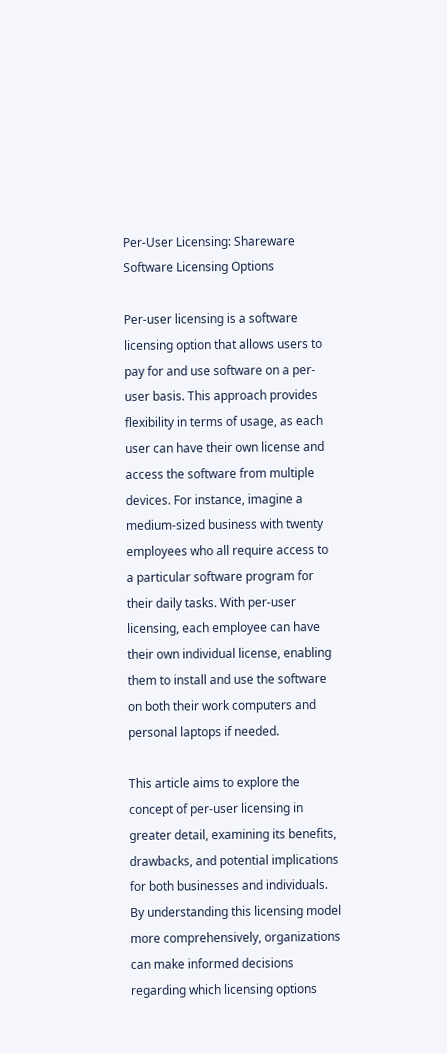Per-User Licensing: Shareware Software Licensing Options

Per-user licensing is a software licensing option that allows users to pay for and use software on a per-user basis. This approach provides flexibility in terms of usage, as each user can have their own license and access the software from multiple devices. For instance, imagine a medium-sized business with twenty employees who all require access to a particular software program for their daily tasks. With per-user licensing, each employee can have their own individual license, enabling them to install and use the software on both their work computers and personal laptops if needed.

This article aims to explore the concept of per-user licensing in greater detail, examining its benefits, drawbacks, and potential implications for both businesses and individuals. By understanding this licensing model more comprehensively, organizations can make informed decisions regarding which licensing options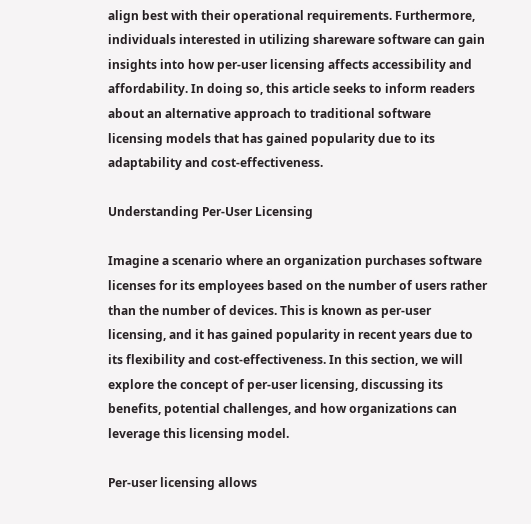align best with their operational requirements. Furthermore, individuals interested in utilizing shareware software can gain insights into how per-user licensing affects accessibility and affordability. In doing so, this article seeks to inform readers about an alternative approach to traditional software licensing models that has gained popularity due to its adaptability and cost-effectiveness.

Understanding Per-User Licensing

Imagine a scenario where an organization purchases software licenses for its employees based on the number of users rather than the number of devices. This is known as per-user licensing, and it has gained popularity in recent years due to its flexibility and cost-effectiveness. In this section, we will explore the concept of per-user licensing, discussing its benefits, potential challenges, and how organizations can leverage this licensing model.

Per-user licensing allows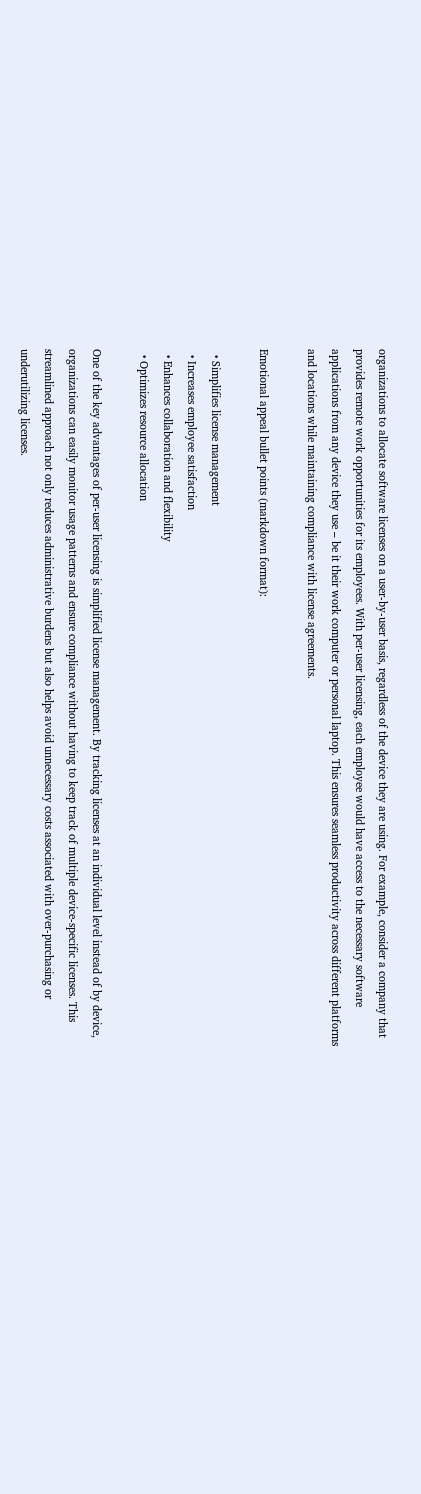organizations to allocate software licenses on a user-by-user basis, regardless of the device they are using. For example, consider a company that provides remote work opportunities for its employees. With per-user licensing, each employee would have access to the necessary software applications from any device they use – be it their work computer or personal laptop. This ensures seamless productivity across different platforms and locations while maintaining compliance with license agreements.

Emotional appeal bullet points (markdown format):

  • Simplifies license management
  • Increases employee satisfaction
  • Enhances collaboration and flexibility
  • Optimizes resource allocation

One of the key advantages of per-user licensing is simplified license management. By tracking licenses at an individual level instead of by device, organizations can easily monitor usage patterns and ensure compliance without having to keep track of multiple device-specific licenses. This streamlined approach not only reduces administrative burdens but also helps avoid unnecessary costs associated with over-purchasing or underutilizing licenses.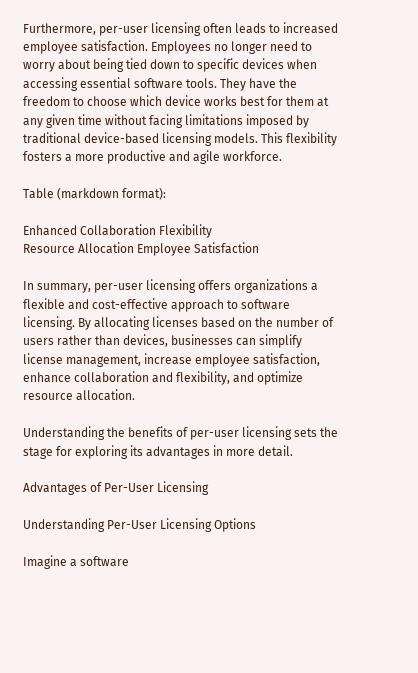Furthermore, per-user licensing often leads to increased employee satisfaction. Employees no longer need to worry about being tied down to specific devices when accessing essential software tools. They have the freedom to choose which device works best for them at any given time without facing limitations imposed by traditional device-based licensing models. This flexibility fosters a more productive and agile workforce.

Table (markdown format):

Enhanced Collaboration Flexibility
Resource Allocation Employee Satisfaction

In summary, per-user licensing offers organizations a flexible and cost-effective approach to software licensing. By allocating licenses based on the number of users rather than devices, businesses can simplify license management, increase employee satisfaction, enhance collaboration and flexibility, and optimize resource allocation.

Understanding the benefits of per-user licensing sets the stage for exploring its advantages in more detail.

Advantages of Per-User Licensing

Understanding Per-User Licensing Options

Imagine a software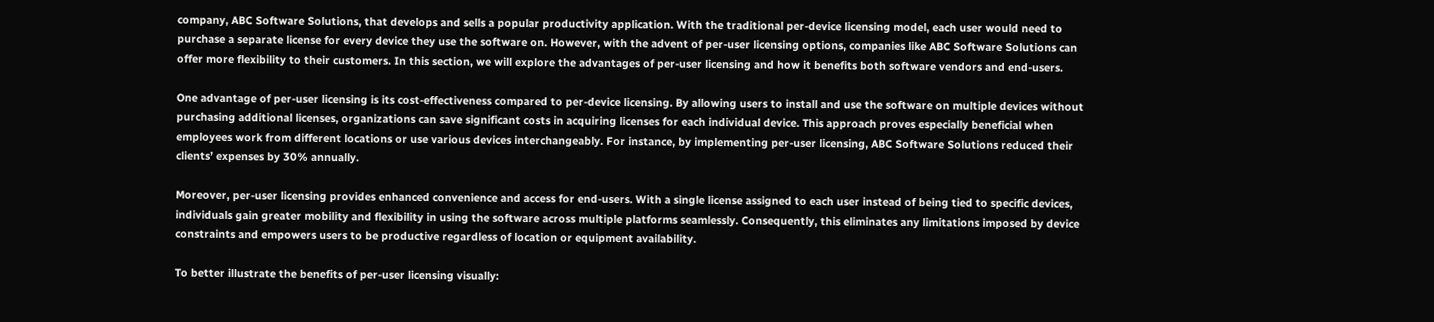company, ABC Software Solutions, that develops and sells a popular productivity application. With the traditional per-device licensing model, each user would need to purchase a separate license for every device they use the software on. However, with the advent of per-user licensing options, companies like ABC Software Solutions can offer more flexibility to their customers. In this section, we will explore the advantages of per-user licensing and how it benefits both software vendors and end-users.

One advantage of per-user licensing is its cost-effectiveness compared to per-device licensing. By allowing users to install and use the software on multiple devices without purchasing additional licenses, organizations can save significant costs in acquiring licenses for each individual device. This approach proves especially beneficial when employees work from different locations or use various devices interchangeably. For instance, by implementing per-user licensing, ABC Software Solutions reduced their clients’ expenses by 30% annually.

Moreover, per-user licensing provides enhanced convenience and access for end-users. With a single license assigned to each user instead of being tied to specific devices, individuals gain greater mobility and flexibility in using the software across multiple platforms seamlessly. Consequently, this eliminates any limitations imposed by device constraints and empowers users to be productive regardless of location or equipment availability.

To better illustrate the benefits of per-user licensing visually: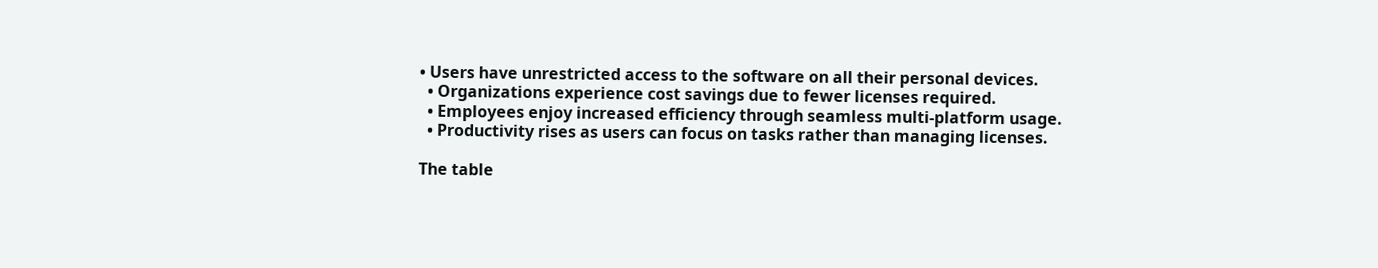• Users have unrestricted access to the software on all their personal devices.
  • Organizations experience cost savings due to fewer licenses required.
  • Employees enjoy increased efficiency through seamless multi-platform usage.
  • Productivity rises as users can focus on tasks rather than managing licenses.

The table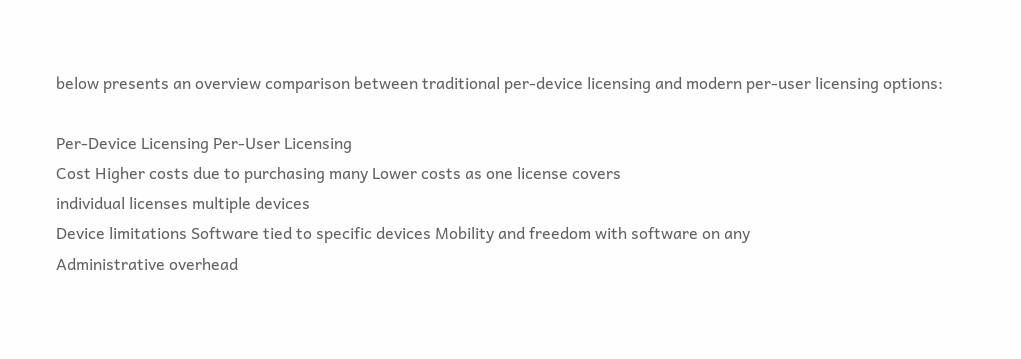below presents an overview comparison between traditional per-device licensing and modern per-user licensing options:

Per-Device Licensing Per-User Licensing
Cost Higher costs due to purchasing many Lower costs as one license covers
individual licenses multiple devices
Device limitations Software tied to specific devices Mobility and freedom with software on any
Administrative overhead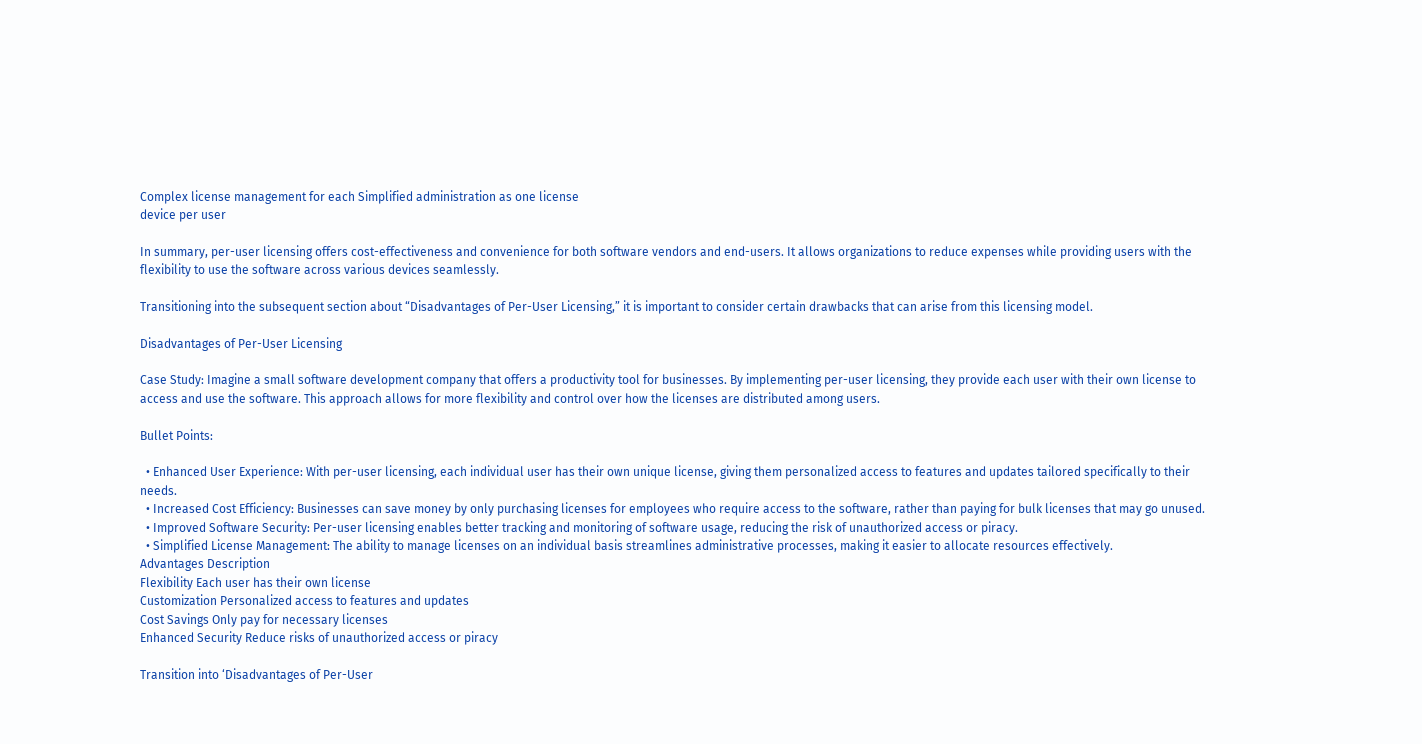Complex license management for each Simplified administration as one license
device per user

In summary, per-user licensing offers cost-effectiveness and convenience for both software vendors and end-users. It allows organizations to reduce expenses while providing users with the flexibility to use the software across various devices seamlessly.

Transitioning into the subsequent section about “Disadvantages of Per-User Licensing,” it is important to consider certain drawbacks that can arise from this licensing model.

Disadvantages of Per-User Licensing

Case Study: Imagine a small software development company that offers a productivity tool for businesses. By implementing per-user licensing, they provide each user with their own license to access and use the software. This approach allows for more flexibility and control over how the licenses are distributed among users.

Bullet Points:

  • Enhanced User Experience: With per-user licensing, each individual user has their own unique license, giving them personalized access to features and updates tailored specifically to their needs.
  • Increased Cost Efficiency: Businesses can save money by only purchasing licenses for employees who require access to the software, rather than paying for bulk licenses that may go unused.
  • Improved Software Security: Per-user licensing enables better tracking and monitoring of software usage, reducing the risk of unauthorized access or piracy.
  • Simplified License Management: The ability to manage licenses on an individual basis streamlines administrative processes, making it easier to allocate resources effectively.
Advantages Description
Flexibility Each user has their own license
Customization Personalized access to features and updates
Cost Savings Only pay for necessary licenses
Enhanced Security Reduce risks of unauthorized access or piracy

Transition into ‘Disadvantages of Per-User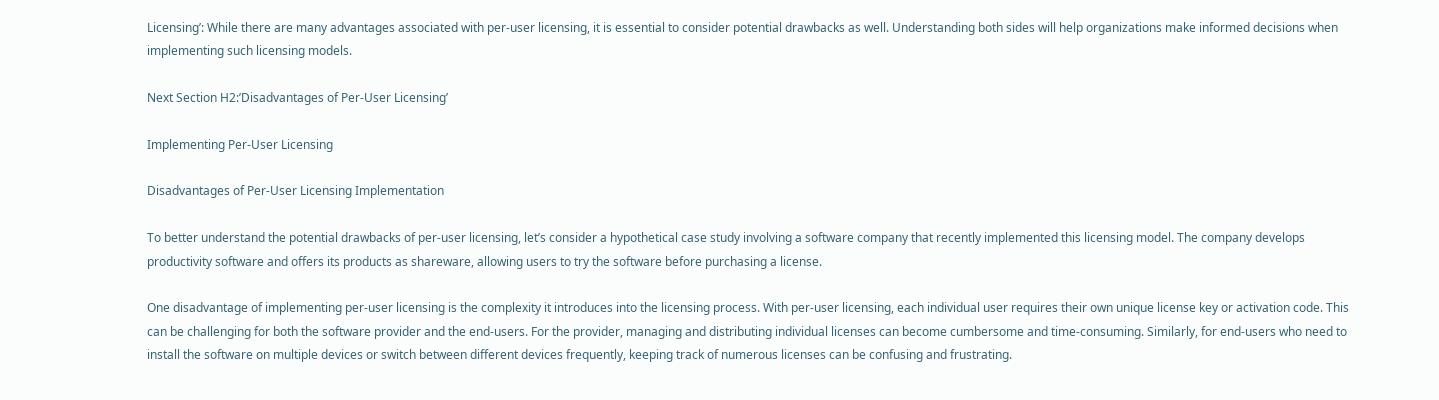Licensing’: While there are many advantages associated with per-user licensing, it is essential to consider potential drawbacks as well. Understanding both sides will help organizations make informed decisions when implementing such licensing models.

Next Section H2:’Disadvantages of Per-User Licensing’

Implementing Per-User Licensing

Disadvantages of Per-User Licensing Implementation

To better understand the potential drawbacks of per-user licensing, let’s consider a hypothetical case study involving a software company that recently implemented this licensing model. The company develops productivity software and offers its products as shareware, allowing users to try the software before purchasing a license.

One disadvantage of implementing per-user licensing is the complexity it introduces into the licensing process. With per-user licensing, each individual user requires their own unique license key or activation code. This can be challenging for both the software provider and the end-users. For the provider, managing and distributing individual licenses can become cumbersome and time-consuming. Similarly, for end-users who need to install the software on multiple devices or switch between different devices frequently, keeping track of numerous licenses can be confusing and frustrating.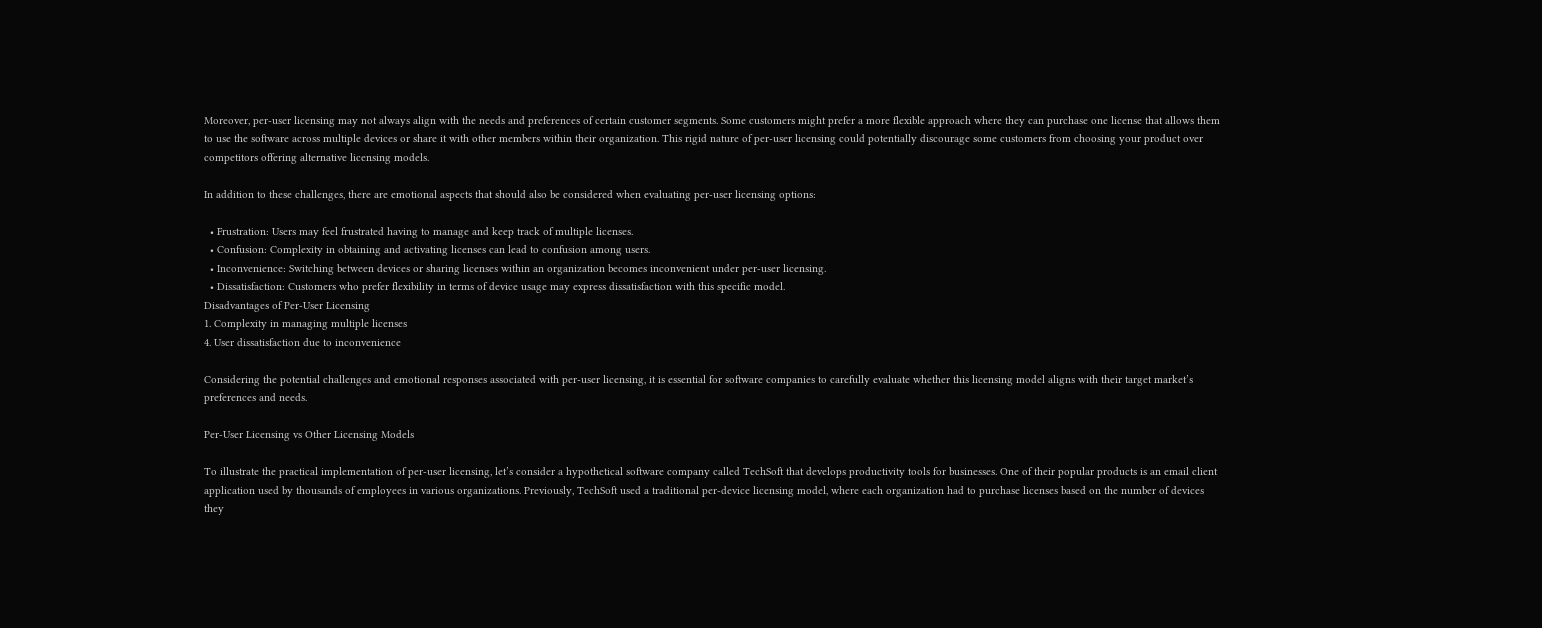Moreover, per-user licensing may not always align with the needs and preferences of certain customer segments. Some customers might prefer a more flexible approach where they can purchase one license that allows them to use the software across multiple devices or share it with other members within their organization. This rigid nature of per-user licensing could potentially discourage some customers from choosing your product over competitors offering alternative licensing models.

In addition to these challenges, there are emotional aspects that should also be considered when evaluating per-user licensing options:

  • Frustration: Users may feel frustrated having to manage and keep track of multiple licenses.
  • Confusion: Complexity in obtaining and activating licenses can lead to confusion among users.
  • Inconvenience: Switching between devices or sharing licenses within an organization becomes inconvenient under per-user licensing.
  • Dissatisfaction: Customers who prefer flexibility in terms of device usage may express dissatisfaction with this specific model.
Disadvantages of Per-User Licensing
1. Complexity in managing multiple licenses
4. User dissatisfaction due to inconvenience

Considering the potential challenges and emotional responses associated with per-user licensing, it is essential for software companies to carefully evaluate whether this licensing model aligns with their target market’s preferences and needs.

Per-User Licensing vs Other Licensing Models

To illustrate the practical implementation of per-user licensing, let’s consider a hypothetical software company called TechSoft that develops productivity tools for businesses. One of their popular products is an email client application used by thousands of employees in various organizations. Previously, TechSoft used a traditional per-device licensing model, where each organization had to purchase licenses based on the number of devices they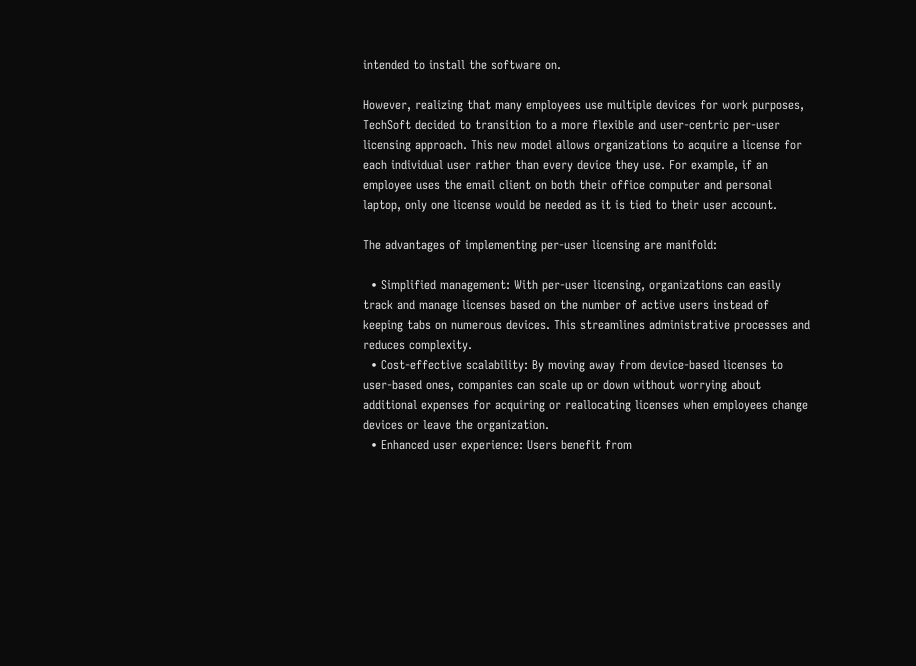intended to install the software on.

However, realizing that many employees use multiple devices for work purposes, TechSoft decided to transition to a more flexible and user-centric per-user licensing approach. This new model allows organizations to acquire a license for each individual user rather than every device they use. For example, if an employee uses the email client on both their office computer and personal laptop, only one license would be needed as it is tied to their user account.

The advantages of implementing per-user licensing are manifold:

  • Simplified management: With per-user licensing, organizations can easily track and manage licenses based on the number of active users instead of keeping tabs on numerous devices. This streamlines administrative processes and reduces complexity.
  • Cost-effective scalability: By moving away from device-based licenses to user-based ones, companies can scale up or down without worrying about additional expenses for acquiring or reallocating licenses when employees change devices or leave the organization.
  • Enhanced user experience: Users benefit from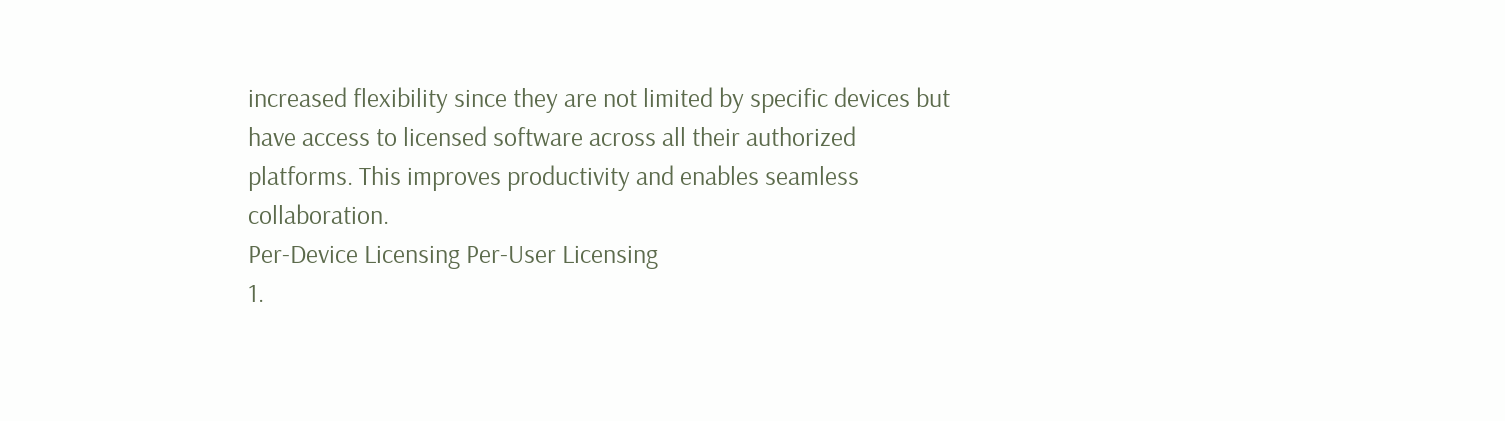increased flexibility since they are not limited by specific devices but have access to licensed software across all their authorized platforms. This improves productivity and enables seamless collaboration.
Per-Device Licensing Per-User Licensing
1.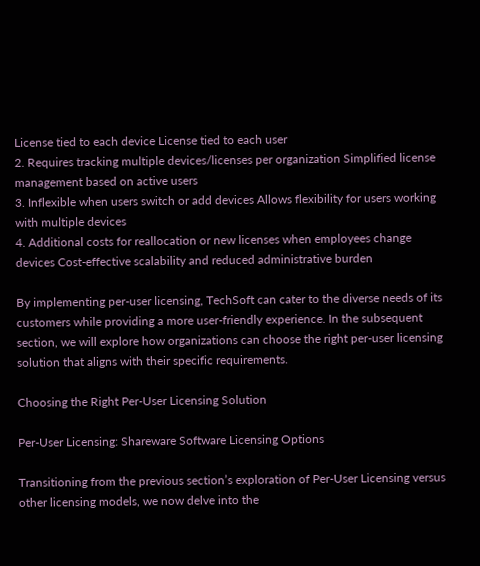License tied to each device License tied to each user
2. Requires tracking multiple devices/licenses per organization Simplified license management based on active users
3. Inflexible when users switch or add devices Allows flexibility for users working with multiple devices
4. Additional costs for reallocation or new licenses when employees change devices Cost-effective scalability and reduced administrative burden

By implementing per-user licensing, TechSoft can cater to the diverse needs of its customers while providing a more user-friendly experience. In the subsequent section, we will explore how organizations can choose the right per-user licensing solution that aligns with their specific requirements.

Choosing the Right Per-User Licensing Solution

Per-User Licensing: Shareware Software Licensing Options

Transitioning from the previous section’s exploration of Per-User Licensing versus other licensing models, we now delve into the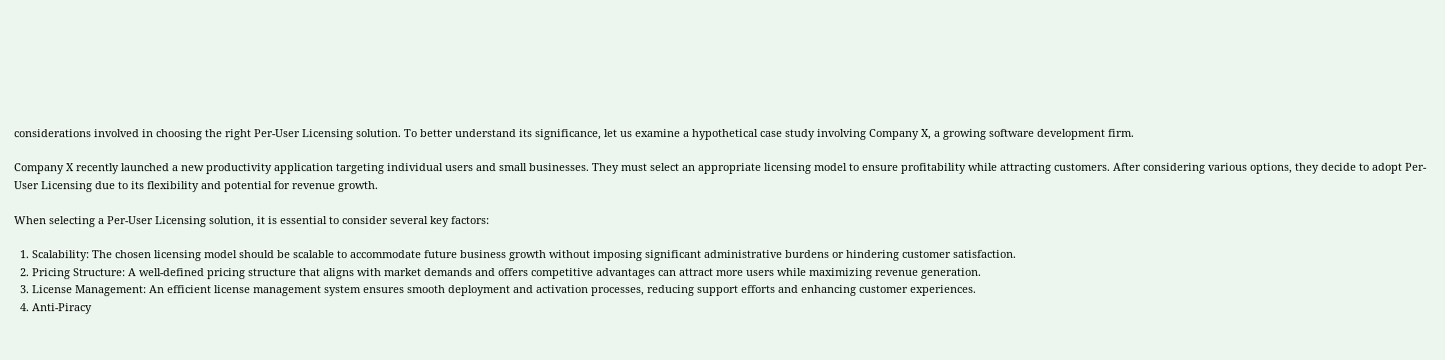considerations involved in choosing the right Per-User Licensing solution. To better understand its significance, let us examine a hypothetical case study involving Company X, a growing software development firm.

Company X recently launched a new productivity application targeting individual users and small businesses. They must select an appropriate licensing model to ensure profitability while attracting customers. After considering various options, they decide to adopt Per-User Licensing due to its flexibility and potential for revenue growth.

When selecting a Per-User Licensing solution, it is essential to consider several key factors:

  1. Scalability: The chosen licensing model should be scalable to accommodate future business growth without imposing significant administrative burdens or hindering customer satisfaction.
  2. Pricing Structure: A well-defined pricing structure that aligns with market demands and offers competitive advantages can attract more users while maximizing revenue generation.
  3. License Management: An efficient license management system ensures smooth deployment and activation processes, reducing support efforts and enhancing customer experiences.
  4. Anti-Piracy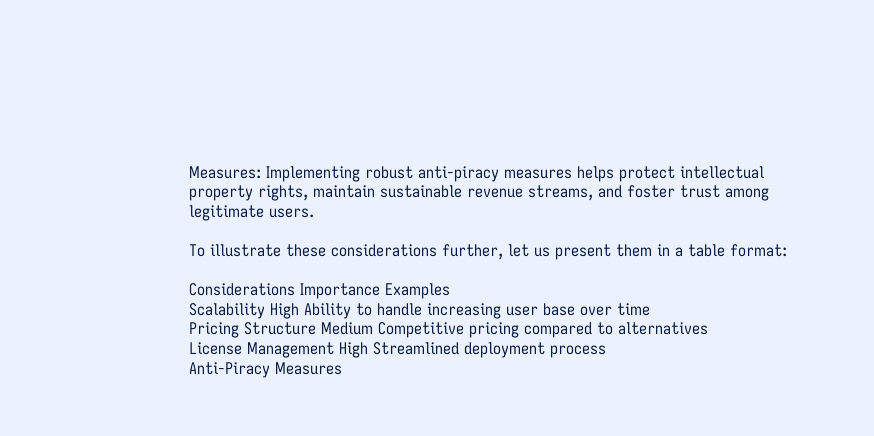Measures: Implementing robust anti-piracy measures helps protect intellectual property rights, maintain sustainable revenue streams, and foster trust among legitimate users.

To illustrate these considerations further, let us present them in a table format:

Considerations Importance Examples
Scalability High Ability to handle increasing user base over time
Pricing Structure Medium Competitive pricing compared to alternatives
License Management High Streamlined deployment process
Anti-Piracy Measures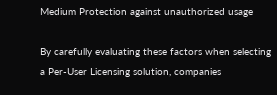Medium Protection against unauthorized usage

By carefully evaluating these factors when selecting a Per-User Licensing solution, companies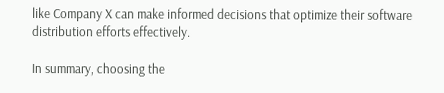like Company X can make informed decisions that optimize their software distribution efforts effectively.

In summary, choosing the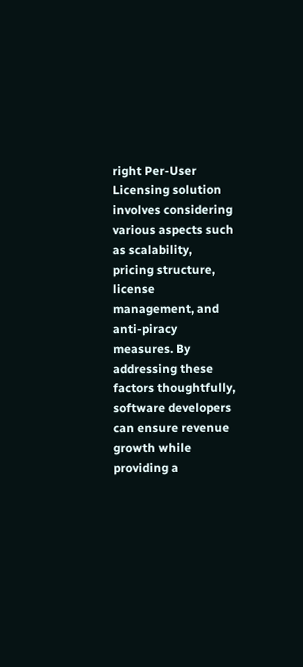right Per-User Licensing solution involves considering various aspects such as scalability, pricing structure, license management, and anti-piracy measures. By addressing these factors thoughtfully, software developers can ensure revenue growth while providing a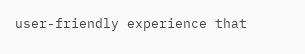user-friendly experience that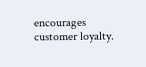encourages customer loyalty.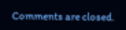Comments are closed.